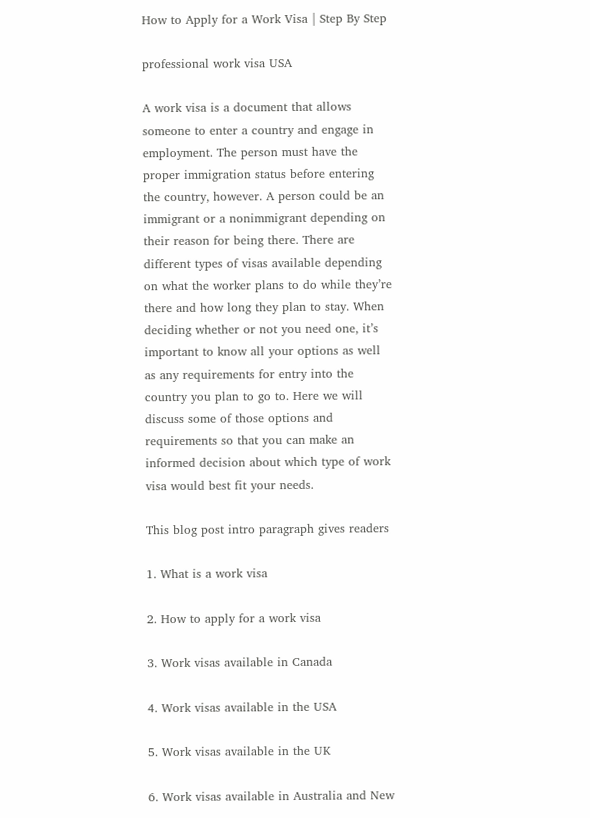How to Apply for a Work Visa | Step By Step

professional work visa USA

A work visa is a document that allows someone to enter a country and engage in employment. The person must have the proper immigration status before entering the country, however. A person could be an immigrant or a nonimmigrant depending on their reason for being there. There are different types of visas available depending on what the worker plans to do while they’re there and how long they plan to stay. When deciding whether or not you need one, it’s important to know all your options as well as any requirements for entry into the country you plan to go to. Here we will discuss some of those options and requirements so that you can make an informed decision about which type of work visa would best fit your needs.

This blog post intro paragraph gives readers

1. What is a work visa

2. How to apply for a work visa

3. Work visas available in Canada

4. Work visas available in the USA

5. Work visas available in the UK

6. Work visas available in Australia and New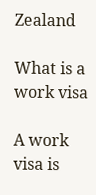Zealand

What is a work visa

A work visa is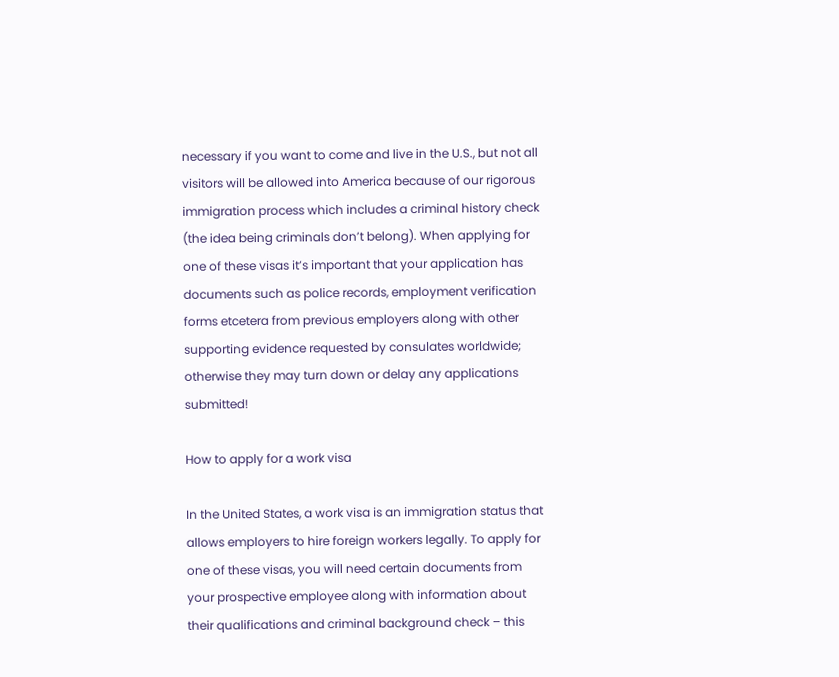necessary if you want to come and live in the U.S., but not all visitors will be allowed into America because of our rigorous immigration process which includes a criminal history check (the idea being criminals don’t belong). When applying for one of these visas it’s important that your application has documents such as police records, employment verification forms etcetera from previous employers along with other supporting evidence requested by consulates worldwide; otherwise they may turn down or delay any applications submitted!

How to apply for a work visa

In the United States, a work visa is an immigration status that allows employers to hire foreign workers legally. To apply for one of these visas, you will need certain documents from your prospective employee along with information about their qualifications and criminal background check – this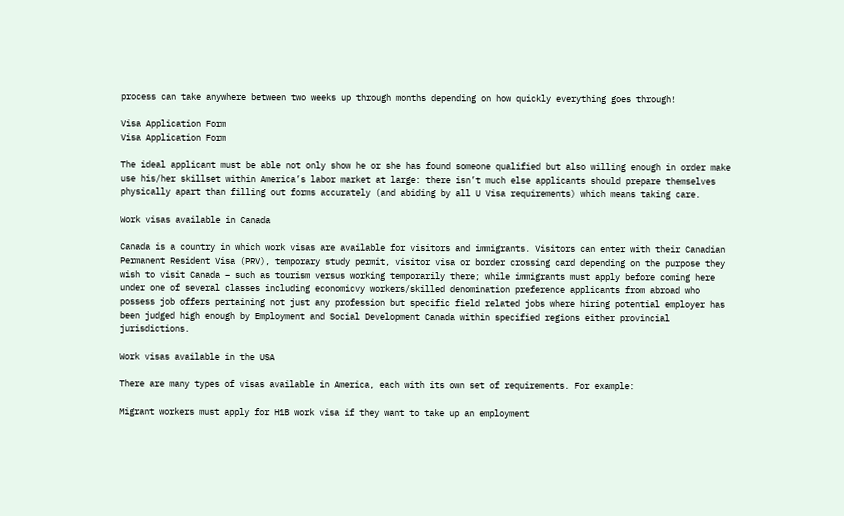process can take anywhere between two weeks up through months depending on how quickly everything goes through!

Visa Application Form
Visa Application Form

The ideal applicant must be able not only show he or she has found someone qualified but also willing enough in order make use his/her skillset within America’s labor market at large: there isn’t much else applicants should prepare themselves physically apart than filling out forms accurately (and abiding by all U Visa requirements) which means taking care.

Work visas available in Canada

Canada is a country in which work visas are available for visitors and immigrants. Visitors can enter with their Canadian Permanent Resident Visa (PRV), temporary study permit, visitor visa or border crossing card depending on the purpose they wish to visit Canada – such as tourism versus working temporarily there; while immigrants must apply before coming here under one of several classes including economicvy workers/skilled denomination preference applicants from abroad who possess job offers pertaining not just any profession but specific field related jobs where hiring potential employer has been judged high enough by Employment and Social Development Canada within specified regions either provincial jurisdictions.

Work visas available in the USA

There are many types of visas available in America, each with its own set of requirements. For example:

Migrant workers must apply for H1B work visa if they want to take up an employment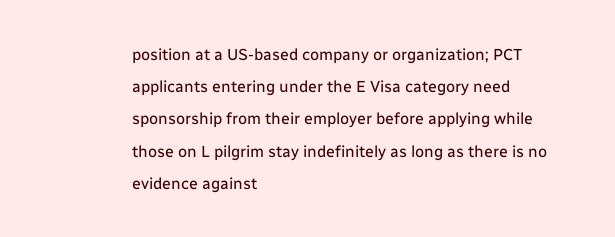position at a US-based company or organization; PCT applicants entering under the E Visa category need sponsorship from their employer before applying while those on L pilgrim stay indefinitely as long as there is no evidence against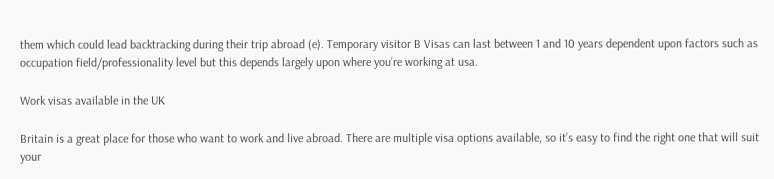them which could lead backtracking during their trip abroad (e). Temporary visitor B Visas can last between 1 and 10 years dependent upon factors such as occupation field/professionality level but this depends largely upon where you’re working at usa.

Work visas available in the UK

Britain is a great place for those who want to work and live abroad. There are multiple visa options available, so it’s easy to find the right one that will suit your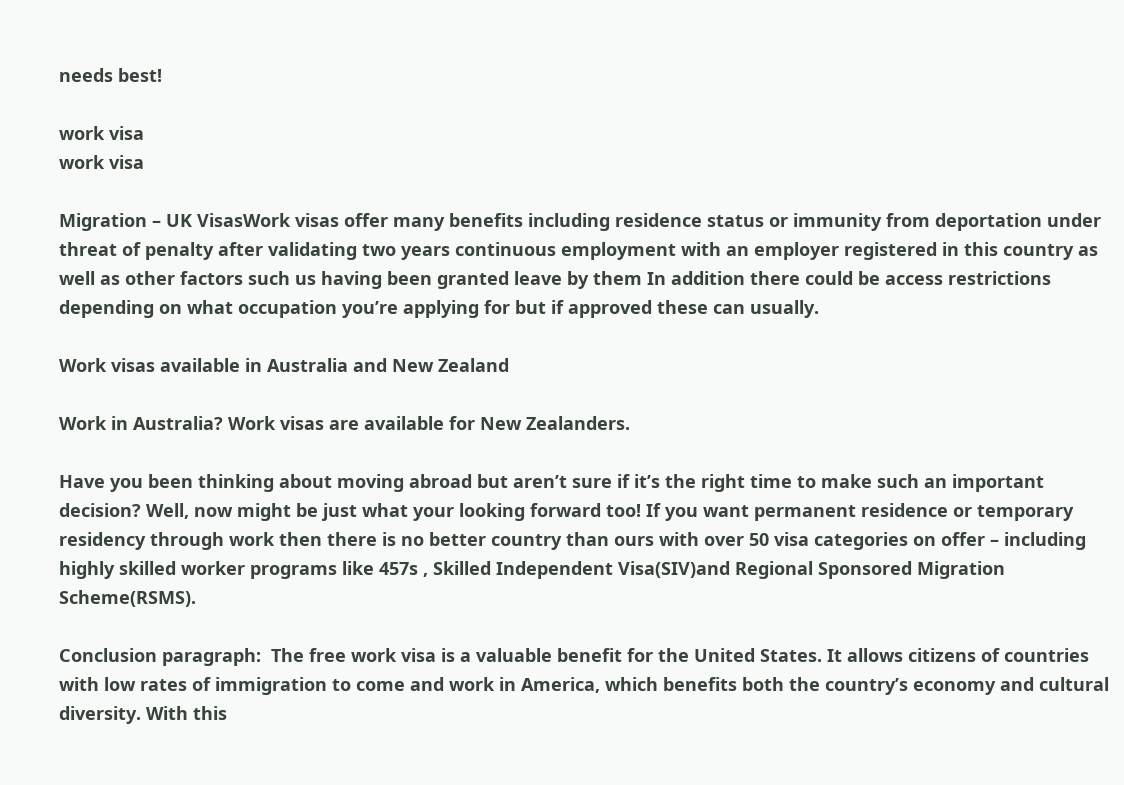needs best!

work visa
work visa

Migration – UK VisasWork visas offer many benefits including residence status or immunity from deportation under threat of penalty after validating two years continuous employment with an employer registered in this country as well as other factors such us having been granted leave by them In addition there could be access restrictions depending on what occupation you’re applying for but if approved these can usually.

Work visas available in Australia and New Zealand

Work in Australia? Work visas are available for New Zealanders.

Have you been thinking about moving abroad but aren’t sure if it’s the right time to make such an important decision? Well, now might be just what your looking forward too! If you want permanent residence or temporary residency through work then there is no better country than ours with over 50 visa categories on offer – including highly skilled worker programs like 457s , Skilled Independent Visa(SIV)and Regional Sponsored Migration Scheme(RSMS).

Conclusion paragraph:  The free work visa is a valuable benefit for the United States. It allows citizens of countries with low rates of immigration to come and work in America, which benefits both the country’s economy and cultural diversity. With this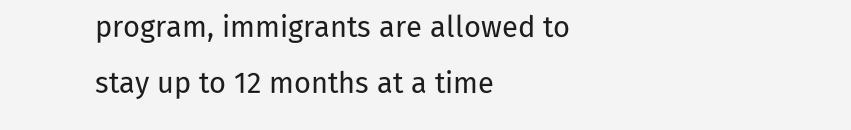program, immigrants are allowed to stay up to 12 months at a time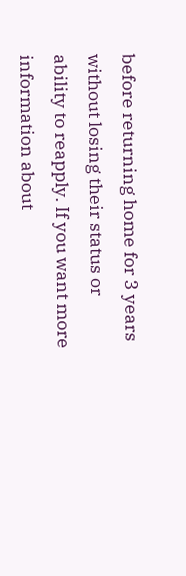before returning home for 3 years without losing their status or ability to reapply. If you want more information about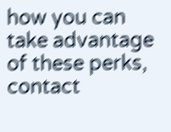how you can take advantage of these perks, contact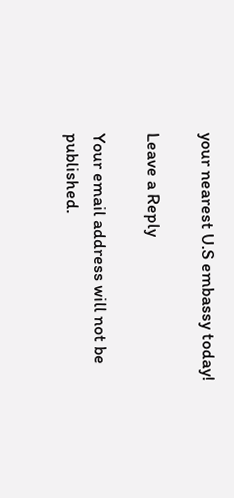your nearest U.S embassy today!

Leave a Reply

Your email address will not be published.